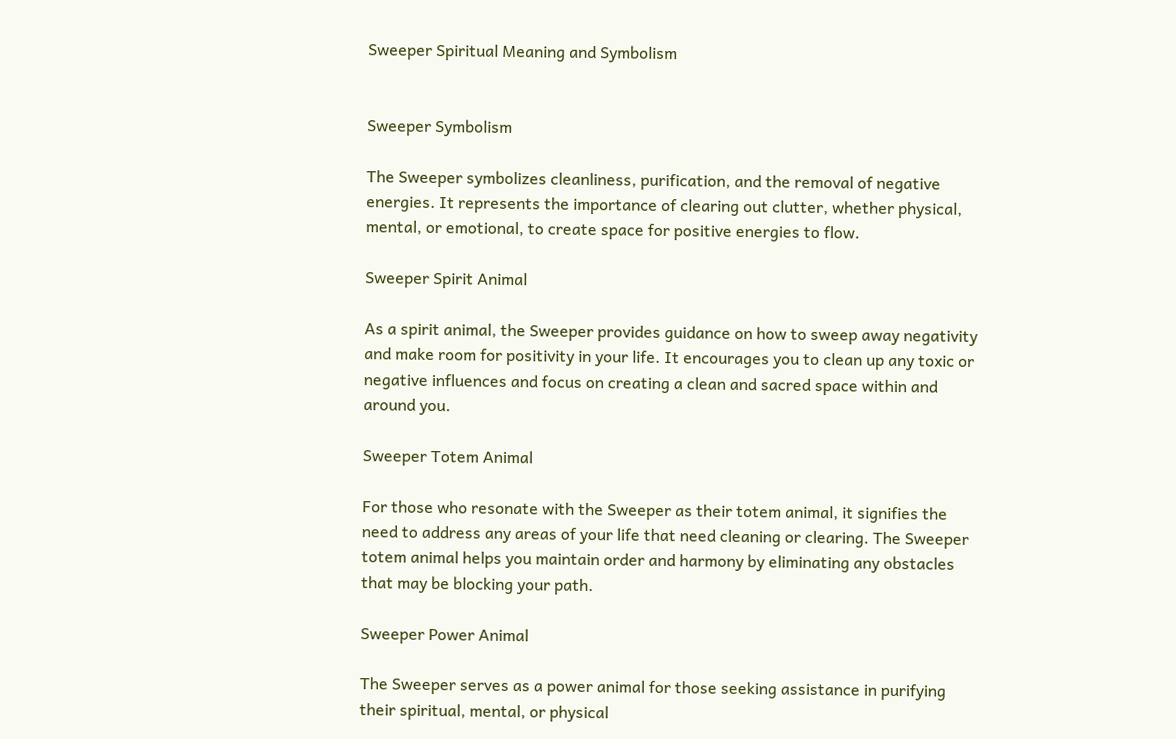Sweeper Spiritual Meaning and Symbolism


Sweeper Symbolism

The Sweeper symbolizes cleanliness, purification, and the removal of negative energies. It represents the importance of clearing out clutter, whether physical, mental, or emotional, to create space for positive energies to flow.

Sweeper Spirit Animal

As a spirit animal, the Sweeper provides guidance on how to sweep away negativity and make room for positivity in your life. It encourages you to clean up any toxic or negative influences and focus on creating a clean and sacred space within and around you.

Sweeper Totem Animal

For those who resonate with the Sweeper as their totem animal, it signifies the need to address any areas of your life that need cleaning or clearing. The Sweeper totem animal helps you maintain order and harmony by eliminating any obstacles that may be blocking your path.

Sweeper Power Animal

The Sweeper serves as a power animal for those seeking assistance in purifying their spiritual, mental, or physical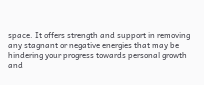space. It offers strength and support in removing any stagnant or negative energies that may be hindering your progress towards personal growth and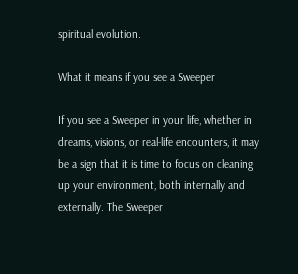spiritual evolution.

What it means if you see a Sweeper

If you see a Sweeper in your life, whether in dreams, visions, or real-life encounters, it may be a sign that it is time to focus on cleaning up your environment, both internally and externally. The Sweeper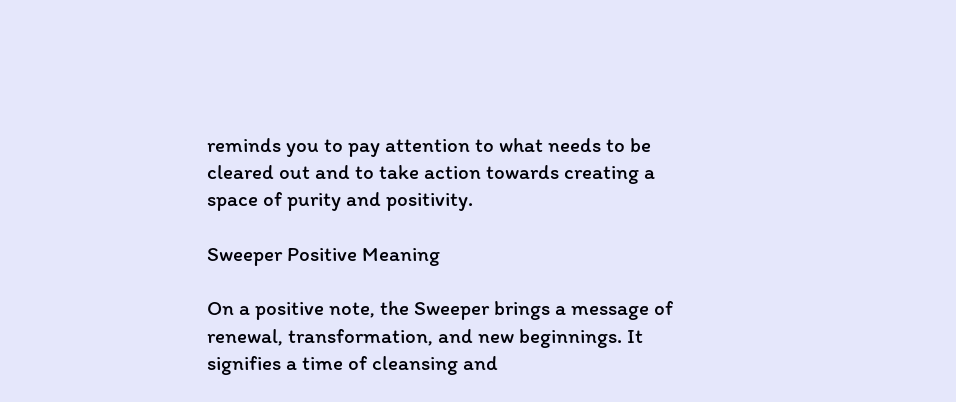reminds you to pay attention to what needs to be cleared out and to take action towards creating a space of purity and positivity.

Sweeper Positive Meaning

On a positive note, the Sweeper brings a message of renewal, transformation, and new beginnings. It signifies a time of cleansing and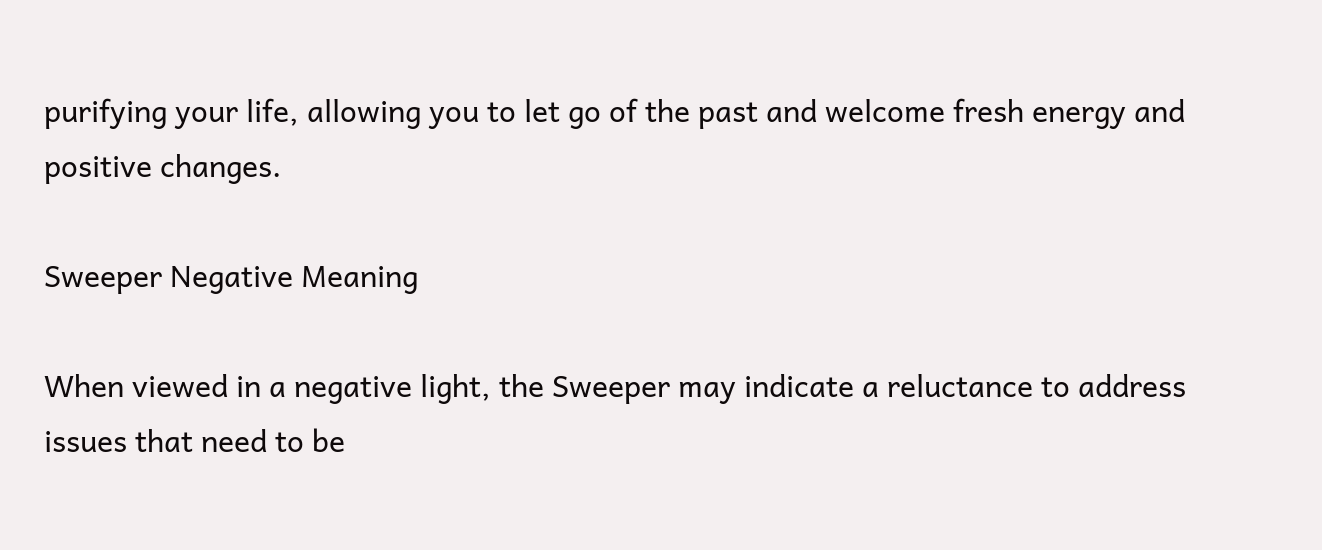purifying your life, allowing you to let go of the past and welcome fresh energy and positive changes.

Sweeper Negative Meaning

When viewed in a negative light, the Sweeper may indicate a reluctance to address issues that need to be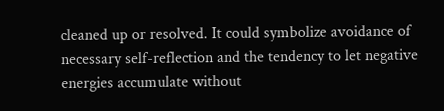cleaned up or resolved. It could symbolize avoidance of necessary self-reflection and the tendency to let negative energies accumulate without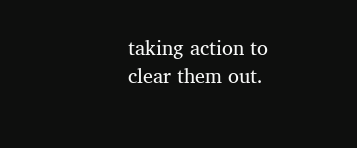taking action to clear them out.